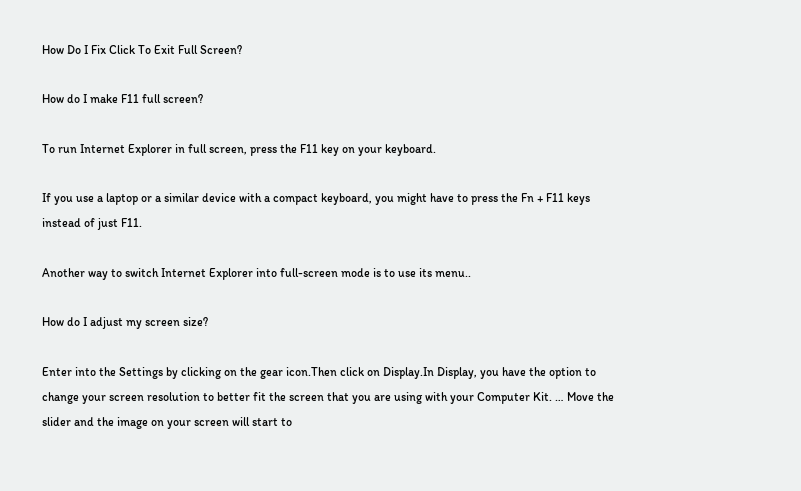How Do I Fix Click To Exit Full Screen?

How do I make F11 full screen?

To run Internet Explorer in full screen, press the F11 key on your keyboard.

If you use a laptop or a similar device with a compact keyboard, you might have to press the Fn + F11 keys instead of just F11.

Another way to switch Internet Explorer into full-screen mode is to use its menu..

How do I adjust my screen size?

Enter into the Settings by clicking on the gear icon.Then click on Display.In Display, you have the option to change your screen resolution to better fit the screen that you are using with your Computer Kit. … Move the slider and the image on your screen will start to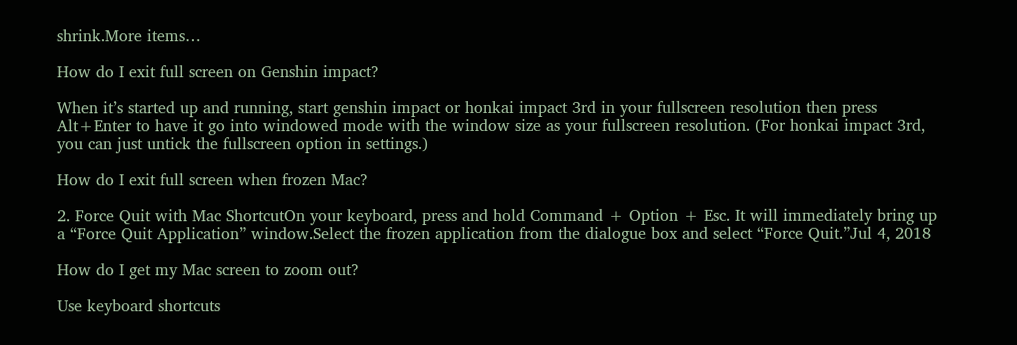shrink.More items…

How do I exit full screen on Genshin impact?

When it’s started up and running, start genshin impact or honkai impact 3rd in your fullscreen resolution then press Alt+Enter to have it go into windowed mode with the window size as your fullscreen resolution. (For honkai impact 3rd, you can just untick the fullscreen option in settings.)

How do I exit full screen when frozen Mac?

2. Force Quit with Mac ShortcutOn your keyboard, press and hold Command + Option + Esc. It will immediately bring up a “Force Quit Application” window.Select the frozen application from the dialogue box and select “Force Quit.”Jul 4, 2018

How do I get my Mac screen to zoom out?

Use keyboard shortcuts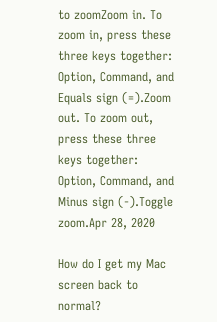to zoomZoom in. To zoom in, press these three keys together: Option, Command, and Equals sign (=).Zoom out. To zoom out, press these three keys together: Option, Command, and Minus sign (-).Toggle zoom.Apr 28, 2020

How do I get my Mac screen back to normal?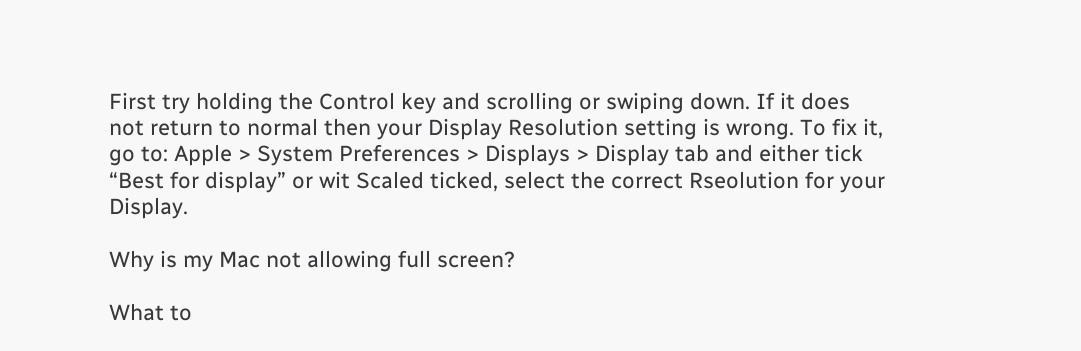First try holding the Control key and scrolling or swiping down. If it does not return to normal then your Display Resolution setting is wrong. To fix it, go to: Apple > System Preferences > Displays > Display tab and either tick “Best for display” or wit Scaled ticked, select the correct Rseolution for your Display.

Why is my Mac not allowing full screen?

What to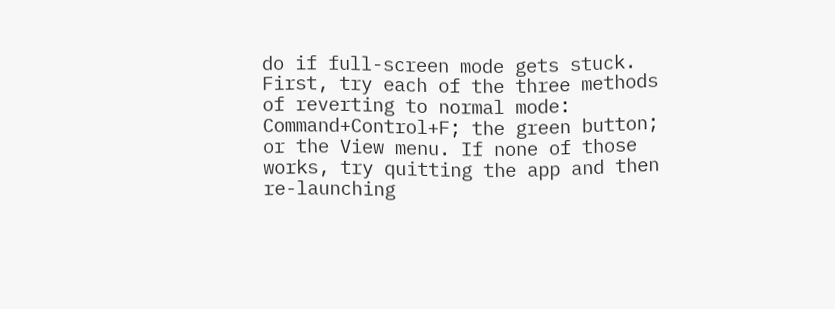do if full-screen mode gets stuck. First, try each of the three methods of reverting to normal mode: Command+Control+F; the green button; or the View menu. If none of those works, try quitting the app and then re-launching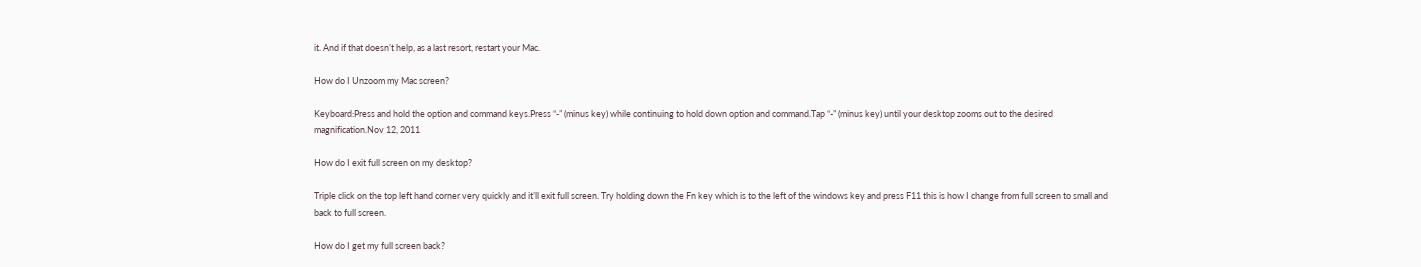it. And if that doesn’t help, as a last resort, restart your Mac.

How do I Unzoom my Mac screen?

Keyboard:Press and hold the option and command keys.Press “-” (minus key) while continuing to hold down option and command.Tap “-” (minus key) until your desktop zooms out to the desired magnification.Nov 12, 2011

How do I exit full screen on my desktop?

Triple click on the top left hand corner very quickly and it’ll exit full screen. Try holding down the Fn key which is to the left of the windows key and press F11 this is how I change from full screen to small and back to full screen.

How do I get my full screen back?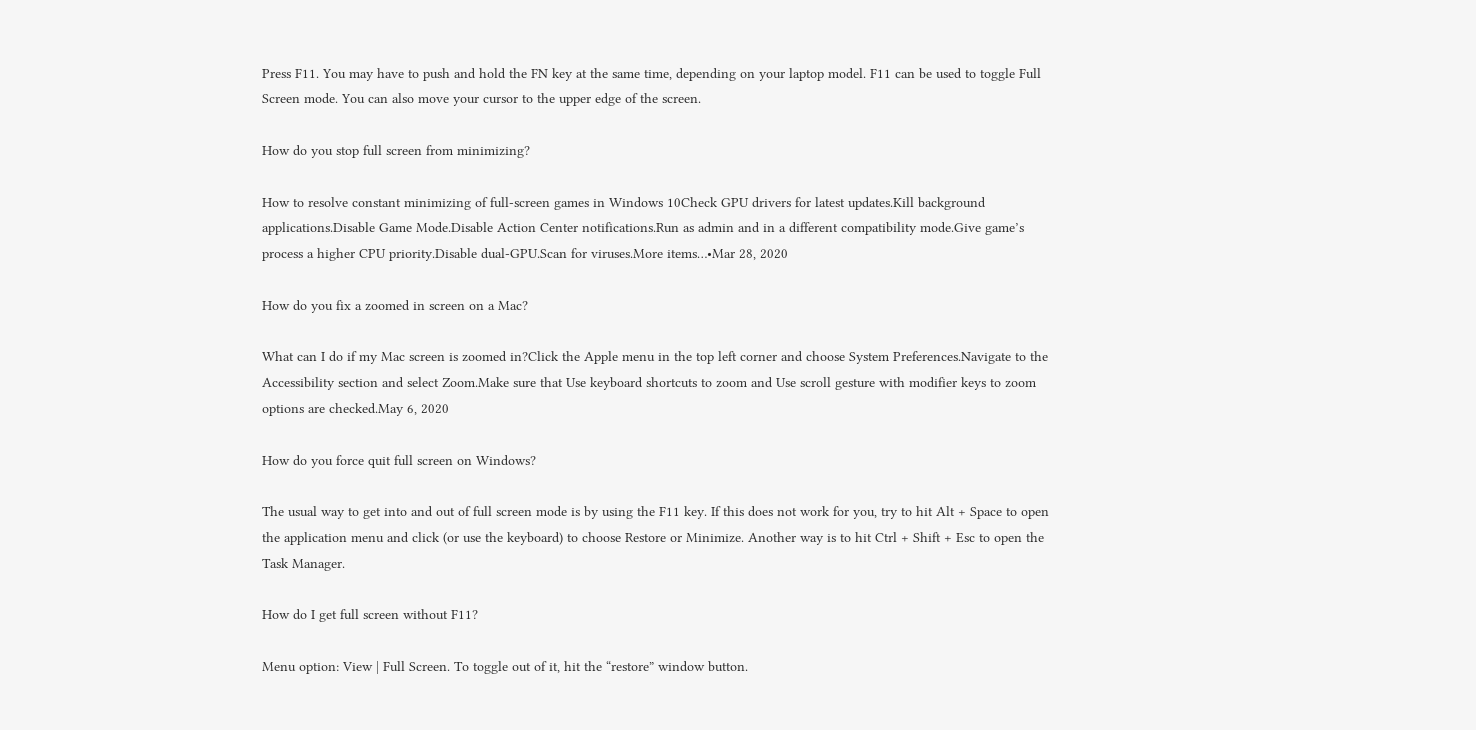Press F11. You may have to push and hold the FN key at the same time, depending on your laptop model. F11 can be used to toggle Full Screen mode. You can also move your cursor to the upper edge of the screen.

How do you stop full screen from minimizing?

How to resolve constant minimizing of full-screen games in Windows 10Check GPU drivers for latest updates.Kill background applications.Disable Game Mode.Disable Action Center notifications.Run as admin and in a different compatibility mode.Give game’s process a higher CPU priority.Disable dual-GPU.Scan for viruses.More items…•Mar 28, 2020

How do you fix a zoomed in screen on a Mac?

What can I do if my Mac screen is zoomed in?Click the Apple menu in the top left corner and choose System Preferences.Navigate to the Accessibility section and select Zoom.Make sure that Use keyboard shortcuts to zoom and Use scroll gesture with modifier keys to zoom options are checked.May 6, 2020

How do you force quit full screen on Windows?

The usual way to get into and out of full screen mode is by using the F11 key. If this does not work for you, try to hit Alt + Space to open the application menu and click (or use the keyboard) to choose Restore or Minimize. Another way is to hit Ctrl + Shift + Esc to open the Task Manager.

How do I get full screen without F11?

Menu option: View | Full Screen. To toggle out of it, hit the “restore” window button.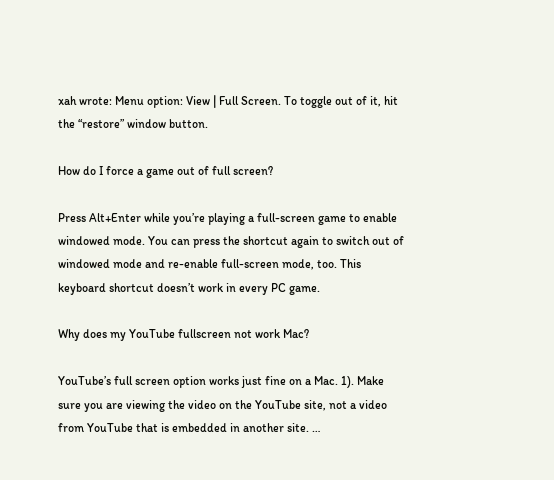xah wrote: Menu option: View | Full Screen. To toggle out of it, hit the “restore” window button.

How do I force a game out of full screen?

Press Alt+Enter while you’re playing a full-screen game to enable windowed mode. You can press the shortcut again to switch out of windowed mode and re-enable full-screen mode, too. This keyboard shortcut doesn’t work in every PC game.

Why does my YouTube fullscreen not work Mac?

YouTube’s full screen option works just fine on a Mac. 1). Make sure you are viewing the video on the YouTube site, not a video from YouTube that is embedded in another site. …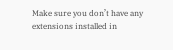Make sure you don’t have any extensions installed in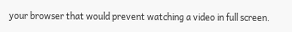your browser that would prevent watching a video in full screen.